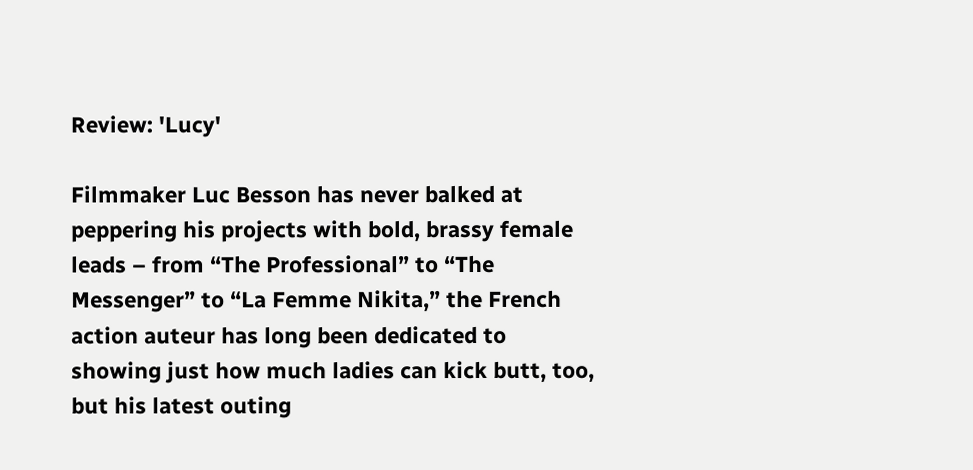Review: 'Lucy'

Filmmaker Luc Besson has never balked at peppering his projects with bold, brassy female leads – from “The Professional” to “The Messenger” to “La Femme Nikita,” the French action auteur has long been dedicated to showing just how much ladies can kick butt, too, but his latest outing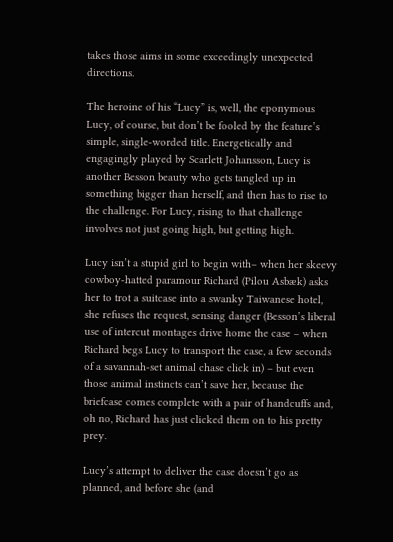takes those aims in some exceedingly unexpected directions.

The heroine of his “Lucy” is, well, the eponymous Lucy, of course, but don’t be fooled by the feature’s simple, single-worded title. Energetically and engagingly played by Scarlett Johansson, Lucy is another Besson beauty who gets tangled up in something bigger than herself, and then has to rise to the challenge. For Lucy, rising to that challenge involves not just going high, but getting high.

Lucy isn’t a stupid girl to begin with– when her skeevy cowboy-hatted paramour Richard (Pilou Asbæk) asks her to trot a suitcase into a swanky Taiwanese hotel, she refuses the request, sensing danger (Besson’s liberal use of intercut montages drive home the case – when Richard begs Lucy to transport the case, a few seconds of a savannah-set animal chase click in) – but even those animal instincts can’t save her, because the briefcase comes complete with a pair of handcuffs and, oh no, Richard has just clicked them on to his pretty prey.

Lucy’s attempt to deliver the case doesn’t go as planned, and before she (and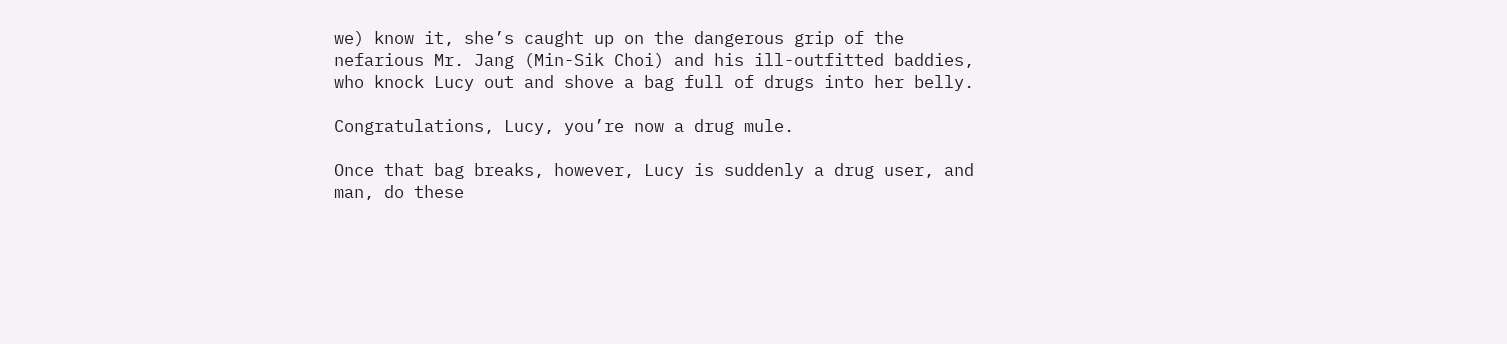we) know it, she’s caught up on the dangerous grip of the nefarious Mr. Jang (Min-Sik Choi) and his ill-outfitted baddies, who knock Lucy out and shove a bag full of drugs into her belly.

Congratulations, Lucy, you’re now a drug mule.

Once that bag breaks, however, Lucy is suddenly a drug user, and man, do these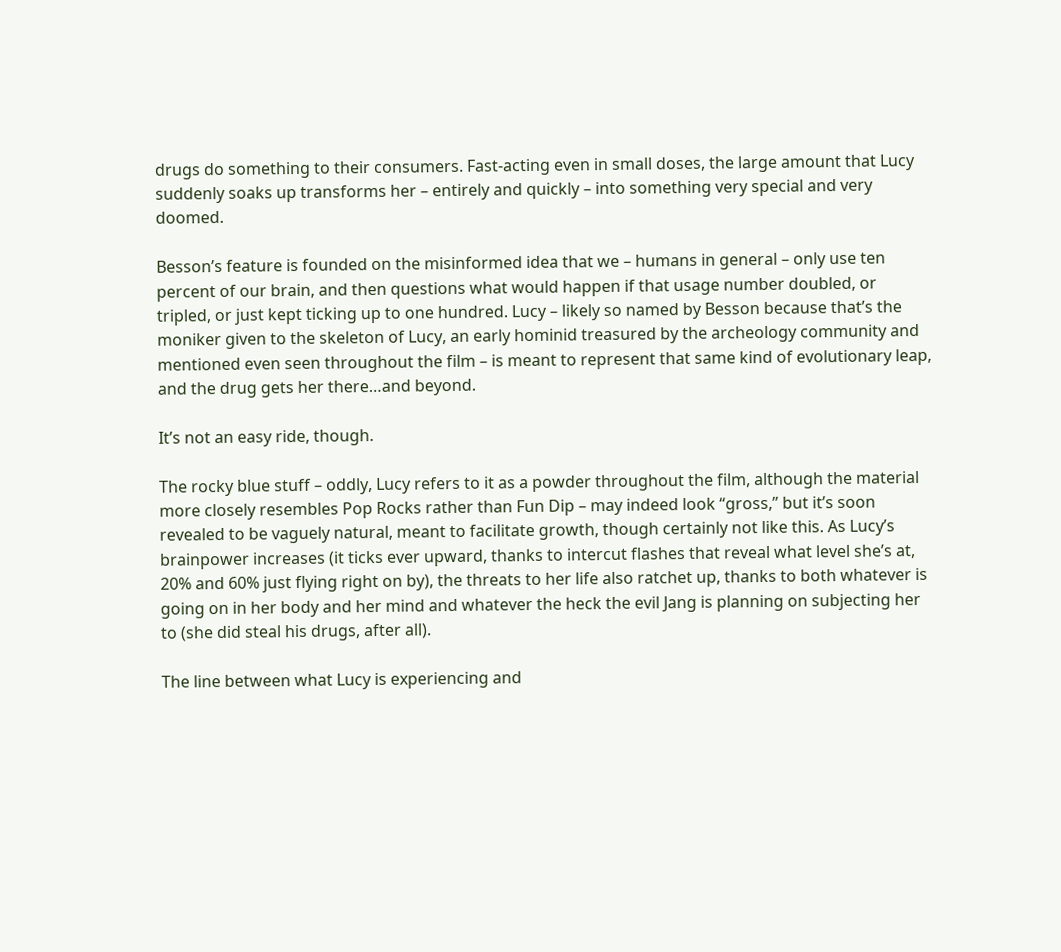drugs do something to their consumers. Fast-acting even in small doses, the large amount that Lucy suddenly soaks up transforms her – entirely and quickly – into something very special and very doomed.

Besson’s feature is founded on the misinformed idea that we – humans in general – only use ten percent of our brain, and then questions what would happen if that usage number doubled, or tripled, or just kept ticking up to one hundred. Lucy – likely so named by Besson because that’s the moniker given to the skeleton of Lucy, an early hominid treasured by the archeology community and mentioned even seen throughout the film – is meant to represent that same kind of evolutionary leap, and the drug gets her there…and beyond.

It’s not an easy ride, though.

The rocky blue stuff – oddly, Lucy refers to it as a powder throughout the film, although the material more closely resembles Pop Rocks rather than Fun Dip – may indeed look “gross,” but it’s soon revealed to be vaguely natural, meant to facilitate growth, though certainly not like this. As Lucy’s brainpower increases (it ticks ever upward, thanks to intercut flashes that reveal what level she’s at, 20% and 60% just flying right on by), the threats to her life also ratchet up, thanks to both whatever is going on in her body and her mind and whatever the heck the evil Jang is planning on subjecting her to (she did steal his drugs, after all).

The line between what Lucy is experiencing and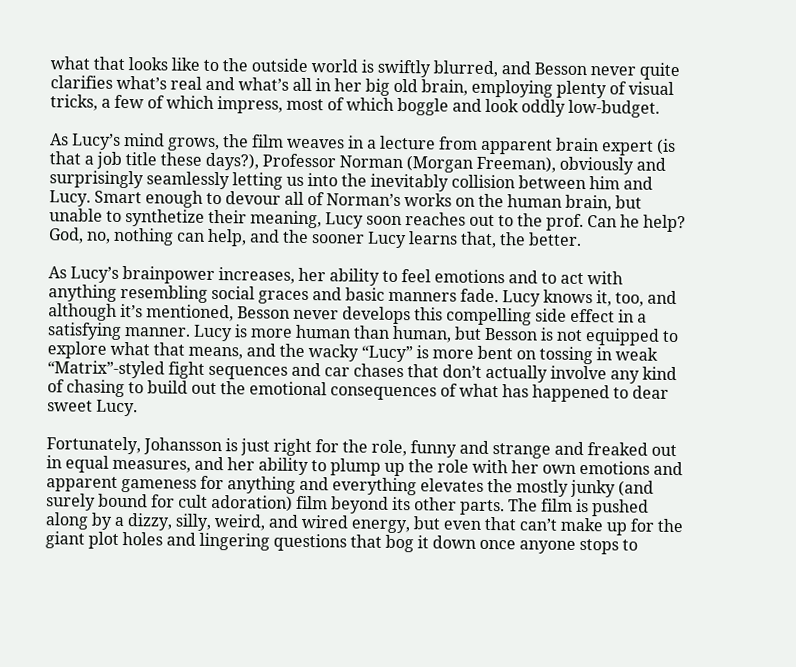what that looks like to the outside world is swiftly blurred, and Besson never quite clarifies what’s real and what’s all in her big old brain, employing plenty of visual tricks, a few of which impress, most of which boggle and look oddly low-budget.

As Lucy’s mind grows, the film weaves in a lecture from apparent brain expert (is that a job title these days?), Professor Norman (Morgan Freeman), obviously and surprisingly seamlessly letting us into the inevitably collision between him and Lucy. Smart enough to devour all of Norman’s works on the human brain, but unable to synthetize their meaning, Lucy soon reaches out to the prof. Can he help? God, no, nothing can help, and the sooner Lucy learns that, the better.

As Lucy’s brainpower increases, her ability to feel emotions and to act with anything resembling social graces and basic manners fade. Lucy knows it, too, and although it’s mentioned, Besson never develops this compelling side effect in a satisfying manner. Lucy is more human than human, but Besson is not equipped to explore what that means, and the wacky “Lucy” is more bent on tossing in weak “Matrix”-styled fight sequences and car chases that don’t actually involve any kind of chasing to build out the emotional consequences of what has happened to dear sweet Lucy.

Fortunately, Johansson is just right for the role, funny and strange and freaked out in equal measures, and her ability to plump up the role with her own emotions and apparent gameness for anything and everything elevates the mostly junky (and surely bound for cult adoration) film beyond its other parts. The film is pushed along by a dizzy, silly, weird, and wired energy, but even that can’t make up for the giant plot holes and lingering questions that bog it down once anyone stops to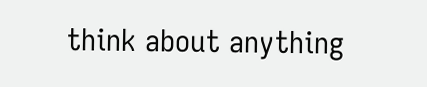think about anything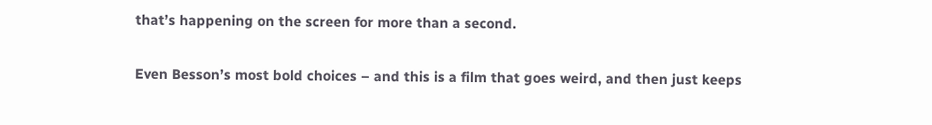that’s happening on the screen for more than a second.

Even Besson’s most bold choices – and this is a film that goes weird, and then just keeps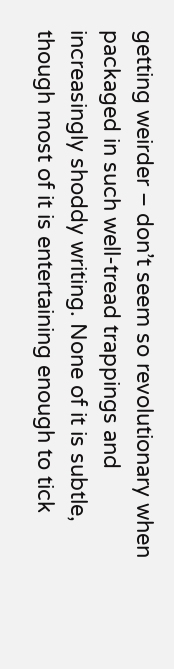getting weirder – don’t seem so revolutionary when packaged in such well-tread trappings and increasingly shoddy writing. None of it is subtle, though most of it is entertaining enough to tick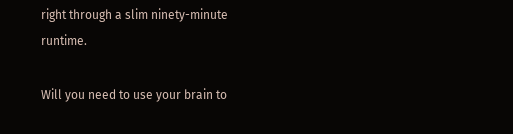right through a slim ninety-minute runtime.

Will you need to use your brain to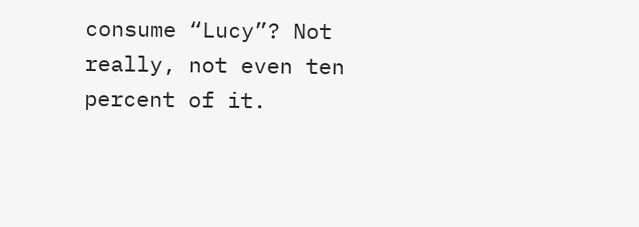consume “Lucy”? Not really, not even ten percent of it.